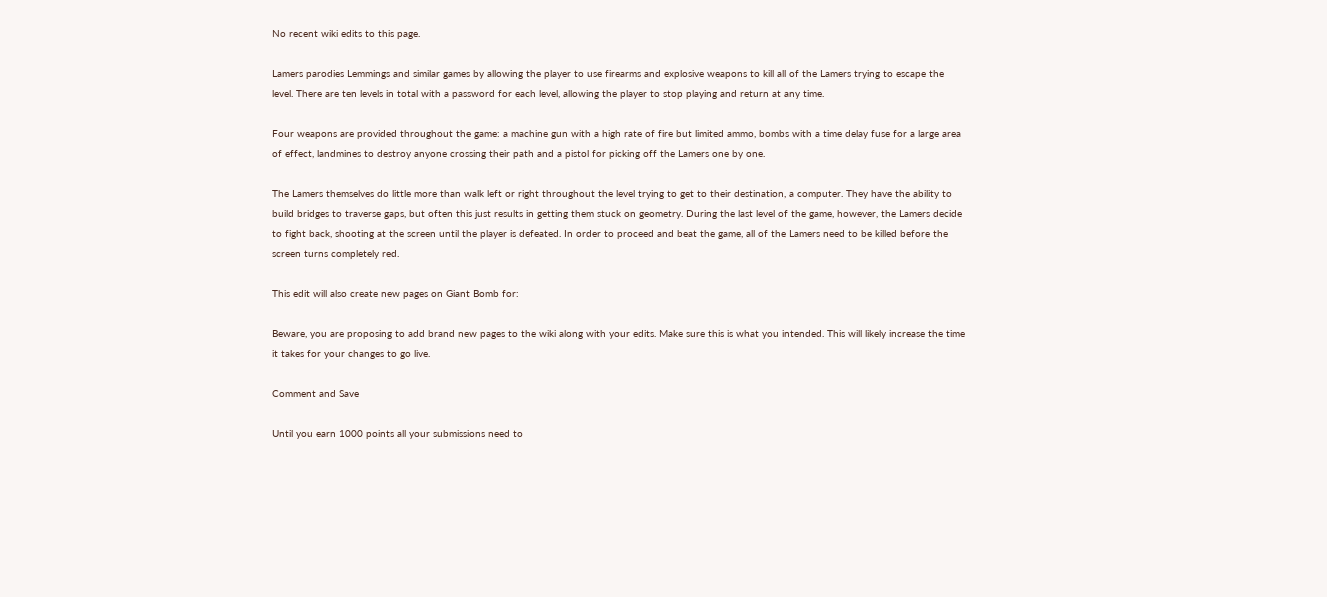No recent wiki edits to this page.

Lamers parodies Lemmings and similar games by allowing the player to use firearms and explosive weapons to kill all of the Lamers trying to escape the level. There are ten levels in total with a password for each level, allowing the player to stop playing and return at any time.

Four weapons are provided throughout the game: a machine gun with a high rate of fire but limited ammo, bombs with a time delay fuse for a large area of effect, landmines to destroy anyone crossing their path and a pistol for picking off the Lamers one by one.

The Lamers themselves do little more than walk left or right throughout the level trying to get to their destination, a computer. They have the ability to build bridges to traverse gaps, but often this just results in getting them stuck on geometry. During the last level of the game, however, the Lamers decide to fight back, shooting at the screen until the player is defeated. In order to proceed and beat the game, all of the Lamers need to be killed before the screen turns completely red.

This edit will also create new pages on Giant Bomb for:

Beware, you are proposing to add brand new pages to the wiki along with your edits. Make sure this is what you intended. This will likely increase the time it takes for your changes to go live.

Comment and Save

Until you earn 1000 points all your submissions need to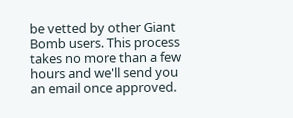be vetted by other Giant Bomb users. This process takes no more than a few hours and we'll send you an email once approved.